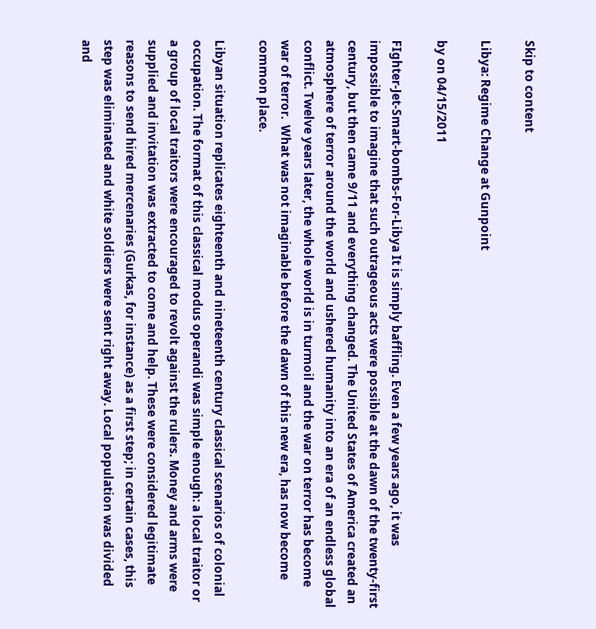Skip to content

Libya: Regime Change at Gunpoint

by on 04/15/2011

FIghter-Jet-Smart-bombs-For-Libya It is simply baffling. Even a few years ago, it was impossible to imagine that such outrageous acts were possible at the dawn of the twenty-first century, but then came 9/11 and everything changed. The United States of America created an atmosphere of terror around the world and ushered humanity into an era of an endless global conflict. Twelve years later, the whole world is in turmoil and the war on terror has become war of terror.  What was not imaginable before the dawn of this new era, has now become common place.

Libyan situation replicates eighteenth and nineteenth century classical scenarios of colonial occupation. The format of this classical modus operandi was simple enough: a local traitor or a group of local traitors were encouraged to revolt against the rulers. Money and arms were supplied and invitation was extracted to come and help. These were considered legitimate reasons to send hired mercenaries (Gurkas, for instance) as a first step; in certain cases, this step was eliminated and white soldiers were sent right away. Local population was divided and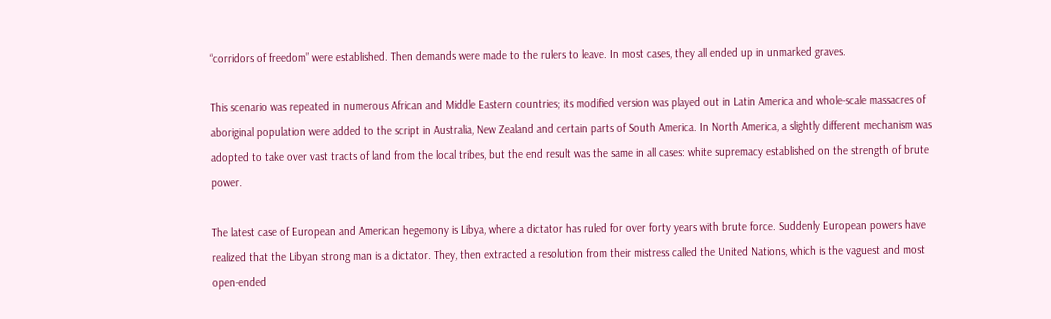“corridors of freedom” were established. Then demands were made to the rulers to leave. In most cases, they all ended up in unmarked graves.

This scenario was repeated in numerous African and Middle Eastern countries; its modified version was played out in Latin America and whole-scale massacres of aboriginal population were added to the script in Australia, New Zealand and certain parts of South America. In North America, a slightly different mechanism was adopted to take over vast tracts of land from the local tribes, but the end result was the same in all cases: white supremacy established on the strength of brute power.

The latest case of European and American hegemony is Libya, where a dictator has ruled for over forty years with brute force. Suddenly European powers have realized that the Libyan strong man is a dictator. They, then extracted a resolution from their mistress called the United Nations, which is the vaguest and most open-ended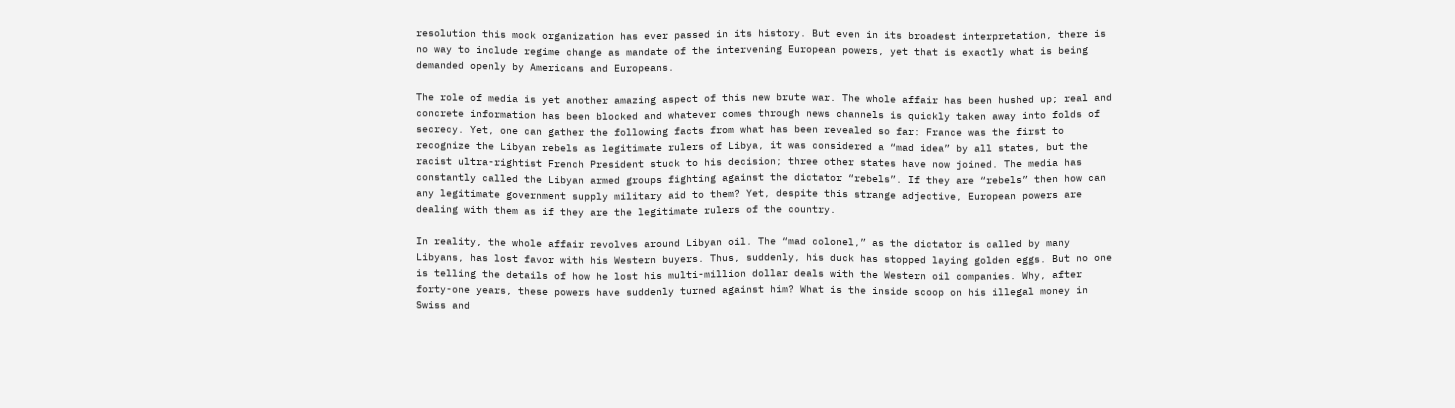resolution this mock organization has ever passed in its history. But even in its broadest interpretation, there is no way to include regime change as mandate of the intervening European powers, yet that is exactly what is being demanded openly by Americans and Europeans.

The role of media is yet another amazing aspect of this new brute war. The whole affair has been hushed up; real and concrete information has been blocked and whatever comes through news channels is quickly taken away into folds of secrecy. Yet, one can gather the following facts from what has been revealed so far: France was the first to recognize the Libyan rebels as legitimate rulers of Libya, it was considered a “mad idea” by all states, but the racist ultra-rightist French President stuck to his decision; three other states have now joined. The media has constantly called the Libyan armed groups fighting against the dictator “rebels”. If they are “rebels” then how can any legitimate government supply military aid to them? Yet, despite this strange adjective, European powers are dealing with them as if they are the legitimate rulers of the country.

In reality, the whole affair revolves around Libyan oil. The “mad colonel,” as the dictator is called by many Libyans, has lost favor with his Western buyers. Thus, suddenly, his duck has stopped laying golden eggs. But no one is telling the details of how he lost his multi-million dollar deals with the Western oil companies. Why, after forty-one years, these powers have suddenly turned against him? What is the inside scoop on his illegal money in Swiss and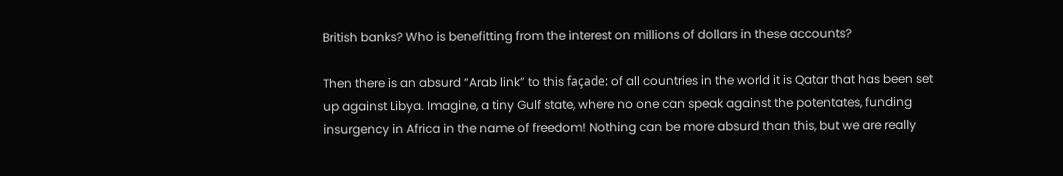British banks? Who is benefitting from the interest on millions of dollars in these accounts?

Then there is an absurd “Arab link” to this façade: of all countries in the world it is Qatar that has been set up against Libya. Imagine, a tiny Gulf state, where no one can speak against the potentates, funding insurgency in Africa in the name of freedom! Nothing can be more absurd than this, but we are really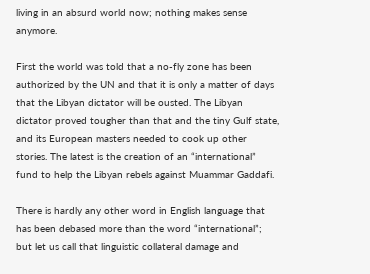living in an absurd world now; nothing makes sense anymore.

First the world was told that a no-fly zone has been authorized by the UN and that it is only a matter of days that the Libyan dictator will be ousted. The Libyan dictator proved tougher than that and the tiny Gulf state, and its European masters needed to cook up other stories. The latest is the creation of an “international” fund to help the Libyan rebels against Muammar Gaddafi.

There is hardly any other word in English language that has been debased more than the word “international”; but let us call that linguistic collateral damage and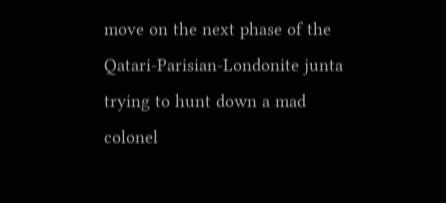move on the next phase of the Qatari-Parisian-Londonite junta trying to hunt down a mad colonel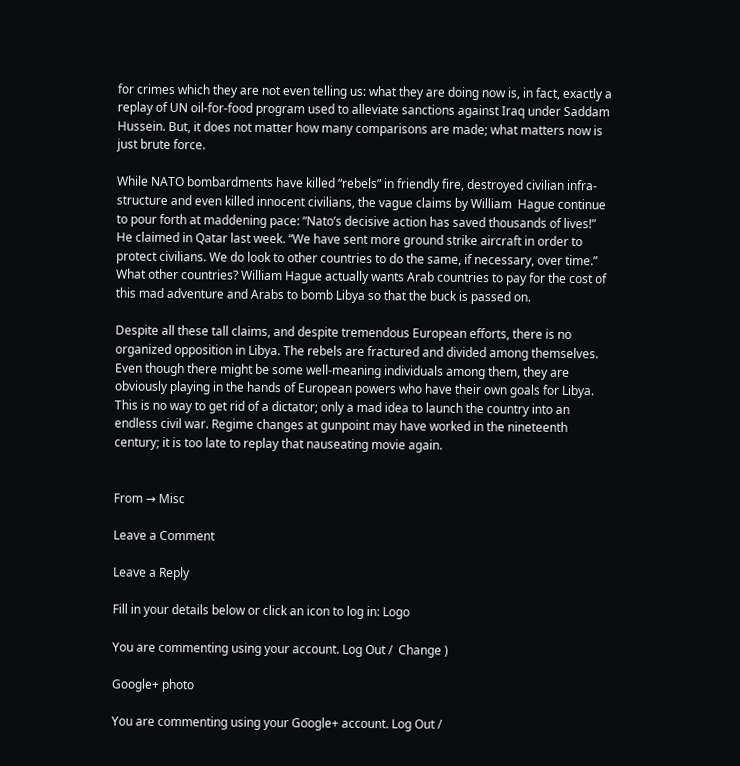for crimes which they are not even telling us: what they are doing now is, in fact, exactly a replay of UN oil-for-food program used to alleviate sanctions against Iraq under Saddam Hussein. But, it does not matter how many comparisons are made; what matters now is just brute force.

While NATO bombardments have killed “rebels” in friendly fire, destroyed civilian infra-structure and even killed innocent civilians, the vague claims by William  Hague continue to pour forth at maddening pace: “Nato’s decisive action has saved thousands of lives!” He claimed in Qatar last week. “We have sent more ground strike aircraft in order to protect civilians. We do look to other countries to do the same, if necessary, over time.” What other countries? William Hague actually wants Arab countries to pay for the cost of this mad adventure and Arabs to bomb Libya so that the buck is passed on.

Despite all these tall claims, and despite tremendous European efforts, there is no organized opposition in Libya. The rebels are fractured and divided among themselves. Even though there might be some well-meaning individuals among them, they are obviously playing in the hands of European powers who have their own goals for Libya. This is no way to get rid of a dictator; only a mad idea to launch the country into an endless civil war. Regime changes at gunpoint may have worked in the nineteenth century; it is too late to replay that nauseating movie again.


From → Misc

Leave a Comment

Leave a Reply

Fill in your details below or click an icon to log in: Logo

You are commenting using your account. Log Out /  Change )

Google+ photo

You are commenting using your Google+ account. Log Out /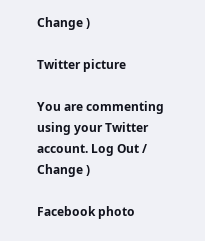Change )

Twitter picture

You are commenting using your Twitter account. Log Out /  Change )

Facebook photo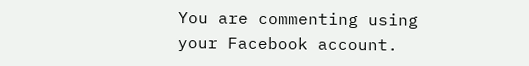You are commenting using your Facebook account.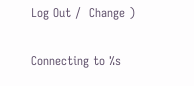Log Out /  Change )

Connecting to %s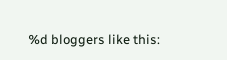%d bloggers like this: